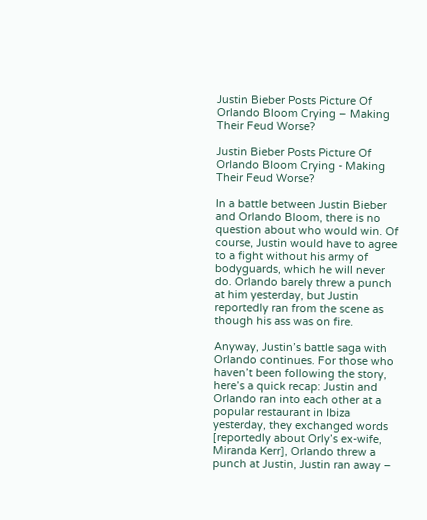Justin Bieber Posts Picture Of Orlando Bloom Crying – Making Their Feud Worse?

Justin Bieber Posts Picture Of Orlando Bloom Crying - Making Their Feud Worse?

In a battle between Justin Bieber and Orlando Bloom, there is no question about who would win. Of course, Justin would have to agree to a fight without his army of bodyguards, which he will never do. Orlando barely threw a punch at him yesterday, but Justin reportedly ran from the scene as though his ass was on fire.

Anyway, Justin’s battle saga with Orlando continues. For those who haven’t been following the story, here’s a quick recap: Justin and Orlando ran into each other at a popular restaurant in Ibiza yesterday, they exchanged words [reportedly about Orly’s ex-wife, Miranda Kerr], Orlando threw a punch at Justin, Justin ran away –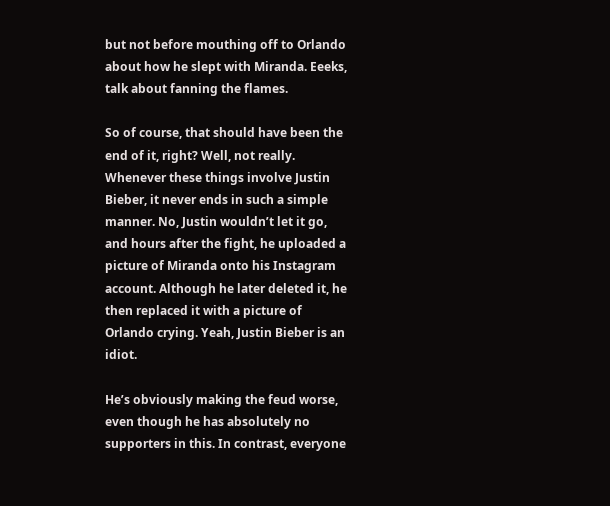but not before mouthing off to Orlando about how he slept with Miranda. Eeeks, talk about fanning the flames.

So of course, that should have been the end of it, right? Well, not really. Whenever these things involve Justin Bieber, it never ends in such a simple manner. No, Justin wouldn’t let it go, and hours after the fight, he uploaded a picture of Miranda onto his Instagram account. Although he later deleted it, he then replaced it with a picture of Orlando crying. Yeah, Justin Bieber is an idiot.

He’s obviously making the feud worse, even though he has absolutely no supporters in this. In contrast, everyone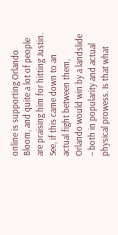online is supporting Orlando Bloom, and quite a lot of people are praising him for hitting Justin. See, if this came down to an actual fight between them, Orlando would win by a landslide – both in popularity and actual physical prowess. Is that what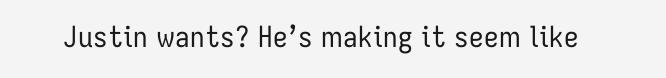Justin wants? He’s making it seem like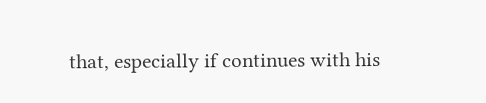that, especially if continues with his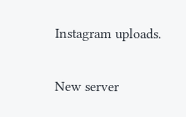Instagram uploads.

New server